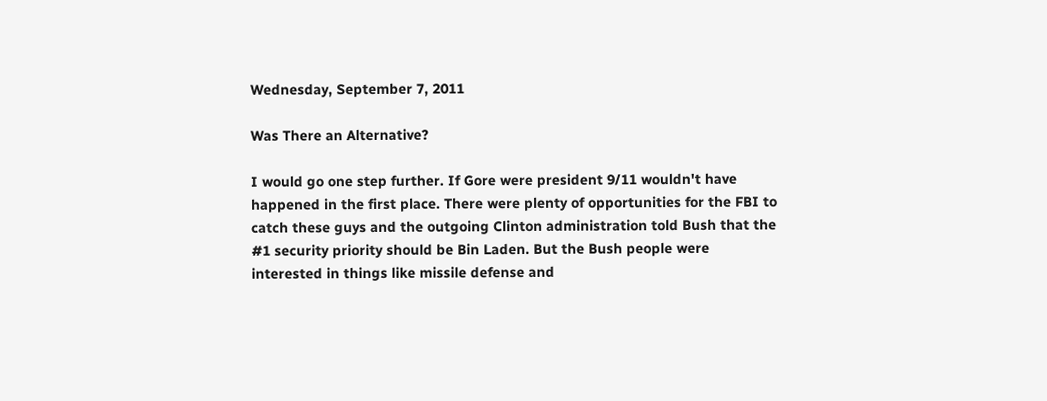Wednesday, September 7, 2011

Was There an Alternative?

I would go one step further. If Gore were president 9/11 wouldn't have happened in the first place. There were plenty of opportunities for the FBI to catch these guys and the outgoing Clinton administration told Bush that the #1 security priority should be Bin Laden. But the Bush people were interested in things like missile defense and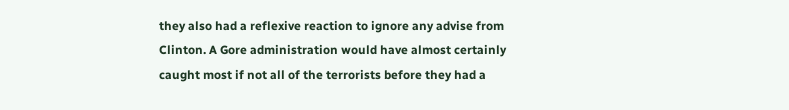they also had a reflexive reaction to ignore any advise from Clinton. A Gore administration would have almost certainly caught most if not all of the terrorists before they had a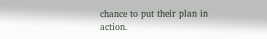chance to put their plan in action.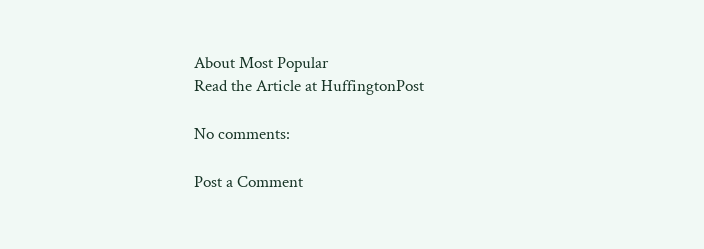About Most Popular
Read the Article at HuffingtonPost

No comments:

Post a Comment